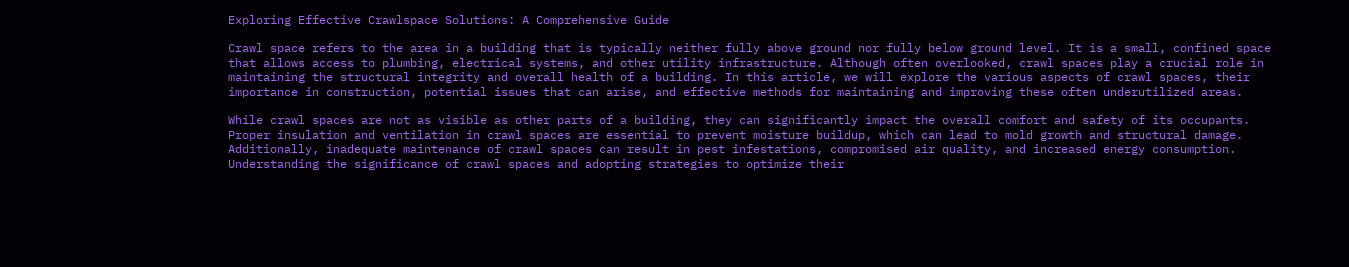Exploring Effective Crawlspace Solutions: A Comprehensive Guide

Crawl space refers to the area in a building that is typically neither fully above ground nor fully below ground level. It is a small, confined space that allows access to plumbing, electrical systems, and other utility infrastructure. Although often overlooked, crawl spaces play a crucial role in maintaining the structural integrity and overall health of a building. In this article, we will explore the various aspects of crawl spaces, their importance in construction, potential issues that can arise, and effective methods for maintaining and improving these often underutilized areas.

While crawl spaces are not as visible as other parts of a building, they can significantly impact the overall comfort and safety of its occupants. Proper insulation and ventilation in crawl spaces are essential to prevent moisture buildup, which can lead to mold growth and structural damage. Additionally, inadequate maintenance of crawl spaces can result in pest infestations, compromised air quality, and increased energy consumption. Understanding the significance of crawl spaces and adopting strategies to optimize their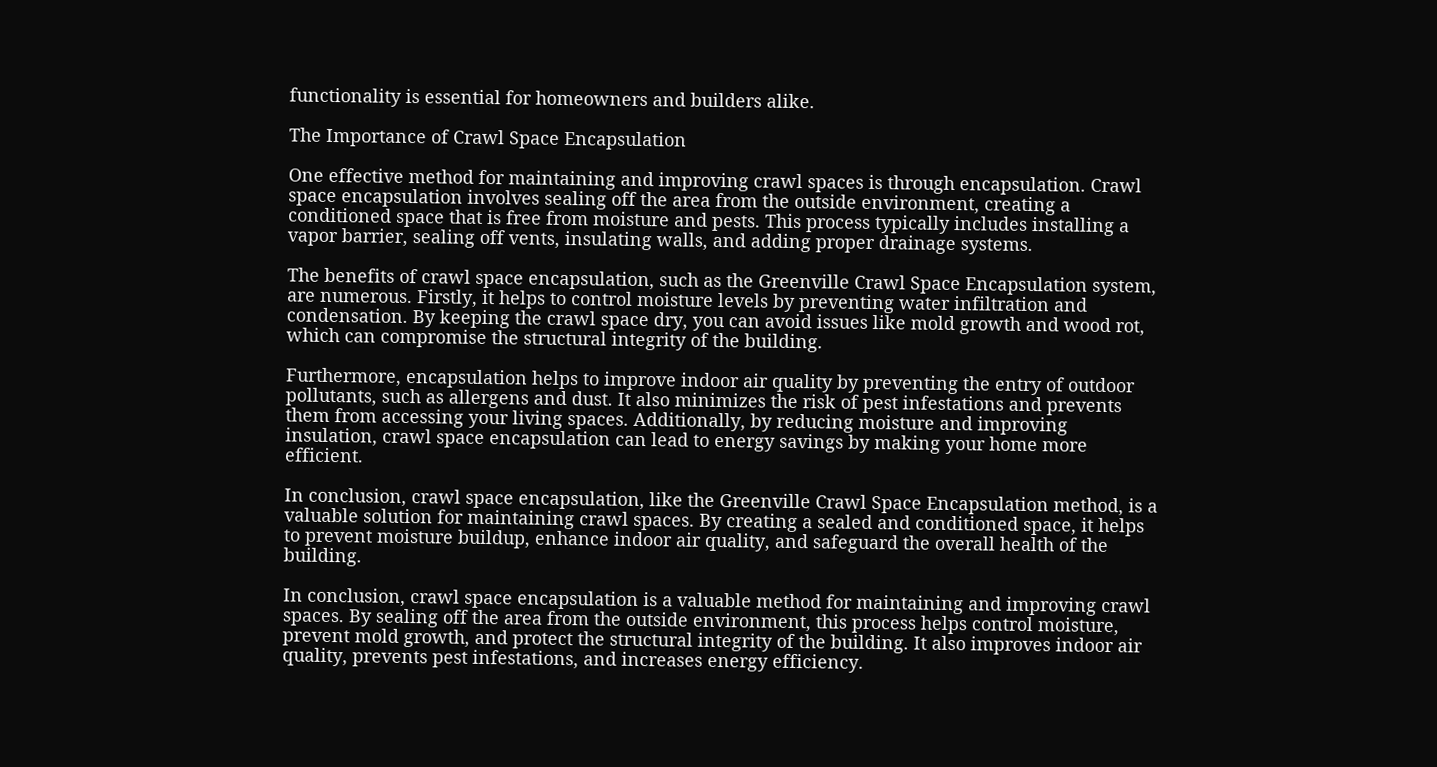functionality is essential for homeowners and builders alike.

The Importance of Crawl Space Encapsulation

One effective method for maintaining and improving crawl spaces is through encapsulation. Crawl space encapsulation involves sealing off the area from the outside environment, creating a conditioned space that is free from moisture and pests. This process typically includes installing a vapor barrier, sealing off vents, insulating walls, and adding proper drainage systems.

The benefits of crawl space encapsulation, such as the Greenville Crawl Space Encapsulation system, are numerous. Firstly, it helps to control moisture levels by preventing water infiltration and condensation. By keeping the crawl space dry, you can avoid issues like mold growth and wood rot, which can compromise the structural integrity of the building.

Furthermore, encapsulation helps to improve indoor air quality by preventing the entry of outdoor pollutants, such as allergens and dust. It also minimizes the risk of pest infestations and prevents them from accessing your living spaces. Additionally, by reducing moisture and improving insulation, crawl space encapsulation can lead to energy savings by making your home more efficient.

In conclusion, crawl space encapsulation, like the Greenville Crawl Space Encapsulation method, is a valuable solution for maintaining crawl spaces. By creating a sealed and conditioned space, it helps to prevent moisture buildup, enhance indoor air quality, and safeguard the overall health of the building.

In conclusion, crawl space encapsulation is a valuable method for maintaining and improving crawl spaces. By sealing off the area from the outside environment, this process helps control moisture, prevent mold growth, and protect the structural integrity of the building. It also improves indoor air quality, prevents pest infestations, and increases energy efficiency.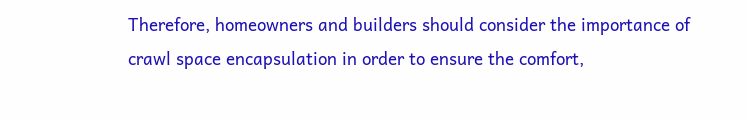Therefore, homeowners and builders should consider the importance of crawl space encapsulation in order to ensure the comfort,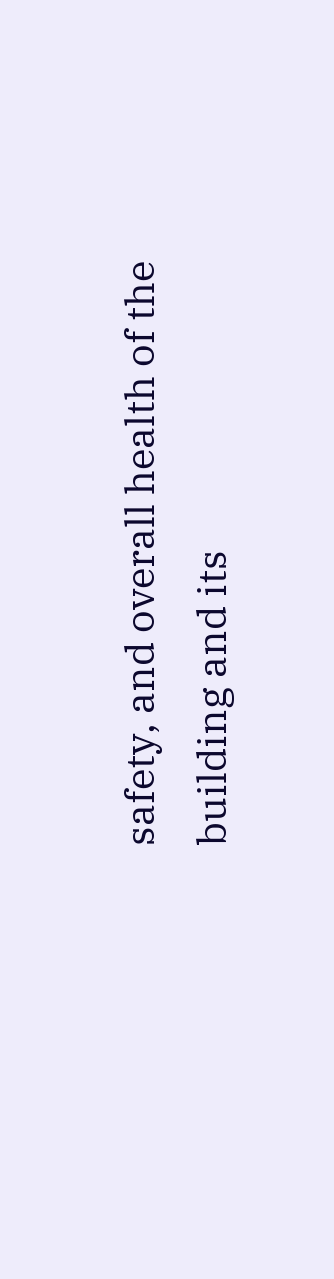safety, and overall health of the building and its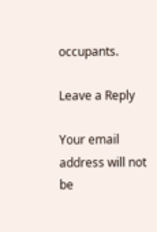occupants.

Leave a Reply

Your email address will not be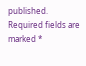published. Required fields are marked *